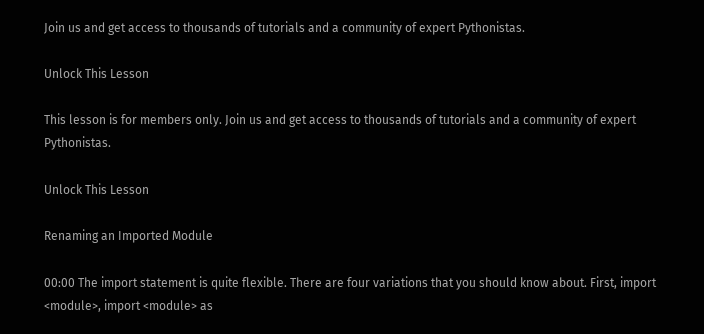Join us and get access to thousands of tutorials and a community of expert Pythonistas.

Unlock This Lesson

This lesson is for members only. Join us and get access to thousands of tutorials and a community of expert Pythonistas.

Unlock This Lesson

Renaming an Imported Module

00:00 The import statement is quite flexible. There are four variations that you should know about. First, import <module>, import <module> as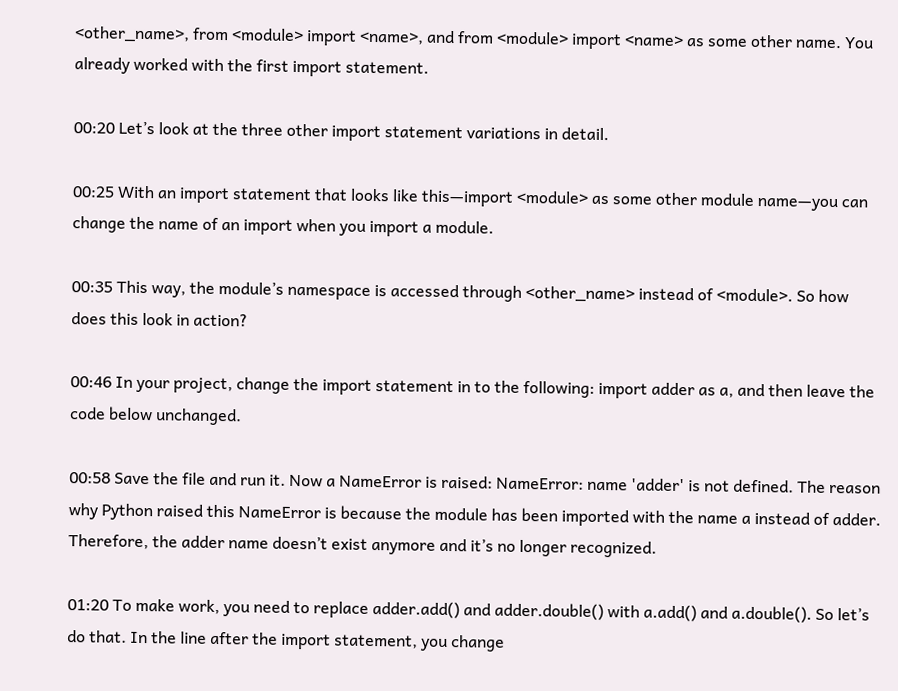<other_name>, from <module> import <name>, and from <module> import <name> as some other name. You already worked with the first import statement.

00:20 Let’s look at the three other import statement variations in detail.

00:25 With an import statement that looks like this—import <module> as some other module name—you can change the name of an import when you import a module.

00:35 This way, the module’s namespace is accessed through <other_name> instead of <module>. So how does this look in action?

00:46 In your project, change the import statement in to the following: import adder as a, and then leave the code below unchanged.

00:58 Save the file and run it. Now a NameError is raised: NameError: name 'adder' is not defined. The reason why Python raised this NameError is because the module has been imported with the name a instead of adder. Therefore, the adder name doesn’t exist anymore and it’s no longer recognized.

01:20 To make work, you need to replace adder.add() and adder.double() with a.add() and a.double(). So let’s do that. In the line after the import statement, you change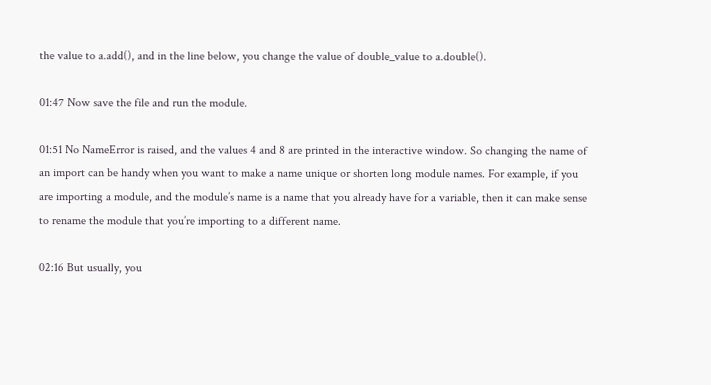the value to a.add(), and in the line below, you change the value of double_value to a.double().

01:47 Now save the file and run the module.

01:51 No NameError is raised, and the values 4 and 8 are printed in the interactive window. So changing the name of an import can be handy when you want to make a name unique or shorten long module names. For example, if you are importing a module, and the module’s name is a name that you already have for a variable, then it can make sense to rename the module that you’re importing to a different name.

02:16 But usually, you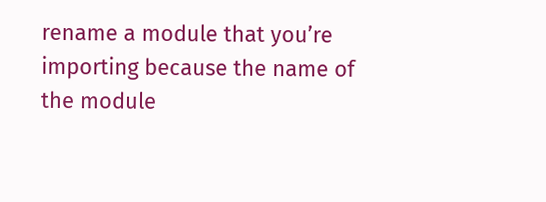rename a module that you’re importing because the name of the module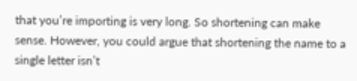that you’re importing is very long. So shortening can make sense. However, you could argue that shortening the name to a single letter isn’t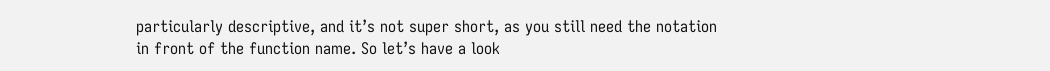particularly descriptive, and it’s not super short, as you still need the notation in front of the function name. So let’s have a look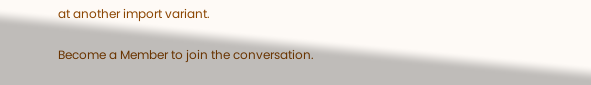at another import variant.

Become a Member to join the conversation.